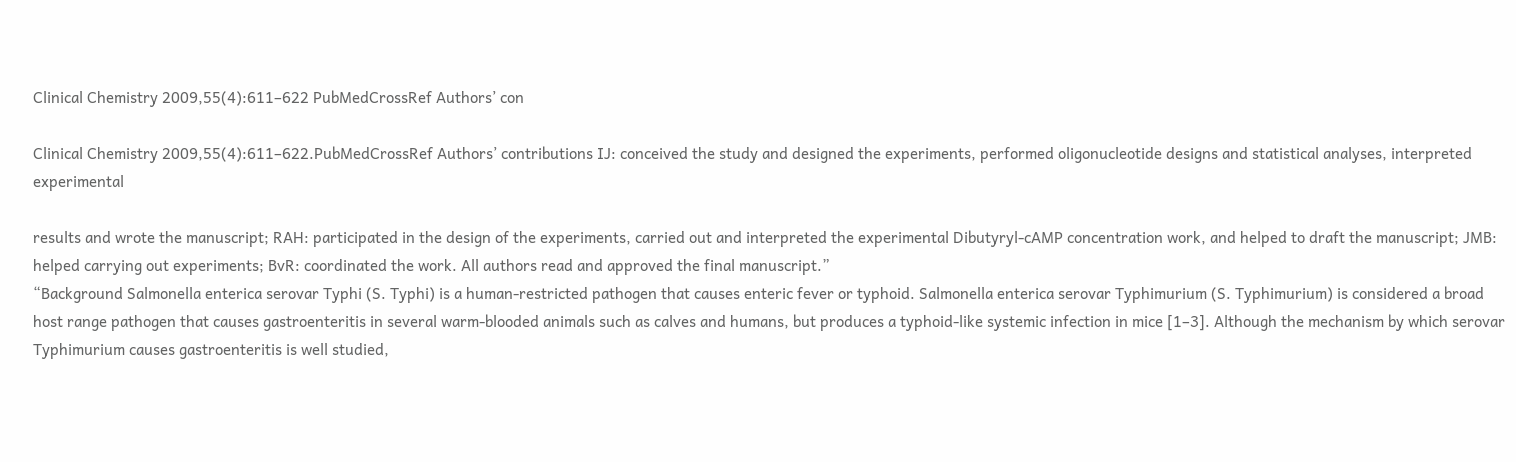Clinical Chemistry 2009,55(4):611–622 PubMedCrossRef Authors’ con

Clinical Chemistry 2009,55(4):611–622.PubMedCrossRef Authors’ contributions IJ: conceived the study and designed the experiments, performed oligonucleotide designs and statistical analyses, interpreted experimental

results and wrote the manuscript; RAH: participated in the design of the experiments, carried out and interpreted the experimental Dibutyryl-cAMP concentration work, and helped to draft the manuscript; JMB: helped carrying out experiments; BvR: coordinated the work. All authors read and approved the final manuscript.”
“Background Salmonella enterica serovar Typhi (S. Typhi) is a human-restricted pathogen that causes enteric fever or typhoid. Salmonella enterica serovar Typhimurium (S. Typhimurium) is considered a broad host range pathogen that causes gastroenteritis in several warm-blooded animals such as calves and humans, but produces a typhoid-like systemic infection in mice [1–3]. Although the mechanism by which serovar Typhimurium causes gastroenteritis is well studied,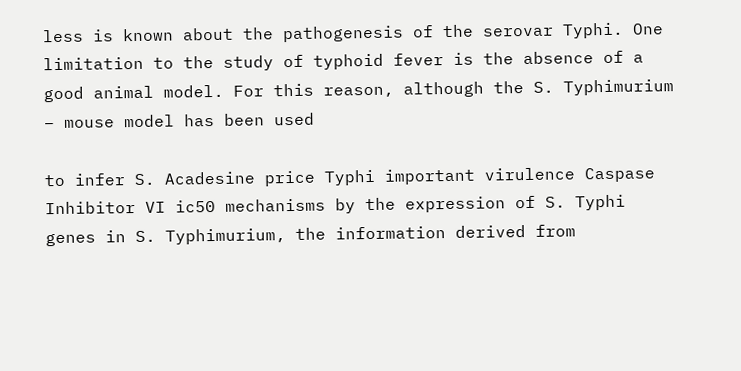less is known about the pathogenesis of the serovar Typhi. One limitation to the study of typhoid fever is the absence of a good animal model. For this reason, although the S. Typhimurium – mouse model has been used

to infer S. Acadesine price Typhi important virulence Caspase Inhibitor VI ic50 mechanisms by the expression of S. Typhi genes in S. Typhimurium, the information derived from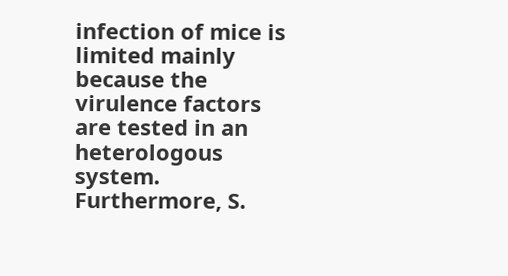infection of mice is limited mainly because the virulence factors are tested in an heterologous system. Furthermore, S.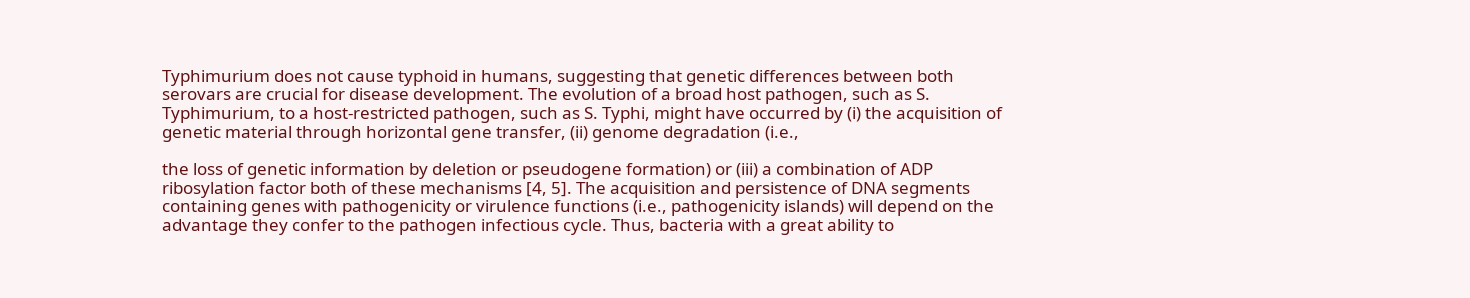Typhimurium does not cause typhoid in humans, suggesting that genetic differences between both serovars are crucial for disease development. The evolution of a broad host pathogen, such as S. Typhimurium, to a host-restricted pathogen, such as S. Typhi, might have occurred by (i) the acquisition of genetic material through horizontal gene transfer, (ii) genome degradation (i.e.,

the loss of genetic information by deletion or pseudogene formation) or (iii) a combination of ADP ribosylation factor both of these mechanisms [4, 5]. The acquisition and persistence of DNA segments containing genes with pathogenicity or virulence functions (i.e., pathogenicity islands) will depend on the advantage they confer to the pathogen infectious cycle. Thus, bacteria with a great ability to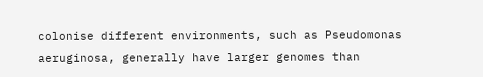colonise different environments, such as Pseudomonas aeruginosa, generally have larger genomes than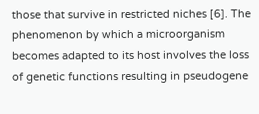those that survive in restricted niches [6]. The phenomenon by which a microorganism becomes adapted to its host involves the loss of genetic functions resulting in pseudogene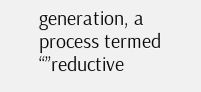generation, a process termed “”reductive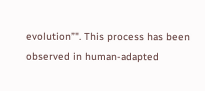evolution”". This process has been observed in human-adapted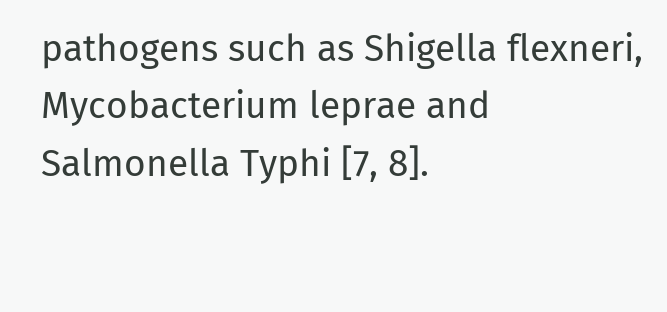pathogens such as Shigella flexneri, Mycobacterium leprae and Salmonella Typhi [7, 8].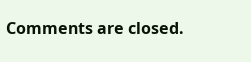Comments are closed.